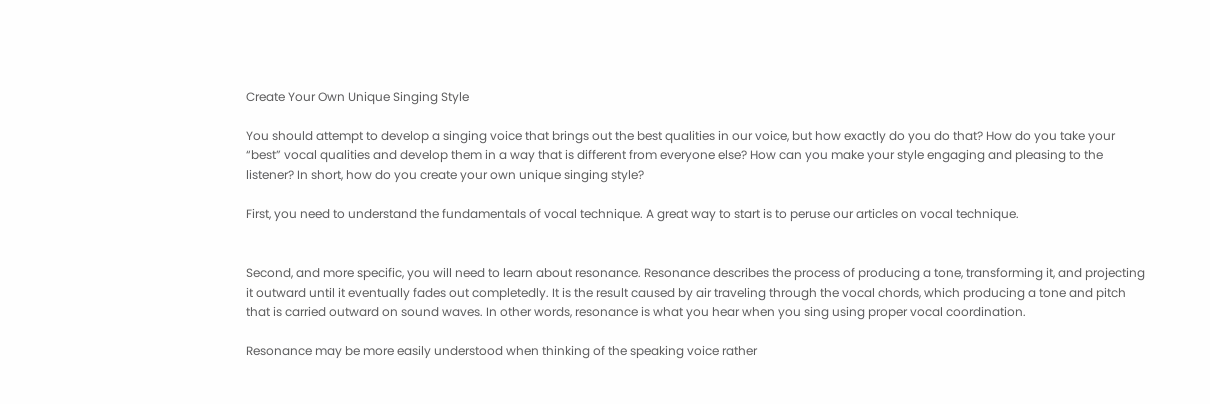Create Your Own Unique Singing Style

You should attempt to develop a singing voice that brings out the best qualities in our voice, but how exactly do you do that? How do you take your “best” vocal qualities and develop them in a way that is different from everyone else? How can you make your style engaging and pleasing to the listener? In short, how do you create your own unique singing style?

First, you need to understand the fundamentals of vocal technique. A great way to start is to peruse our articles on vocal technique.


Second, and more specific, you will need to learn about resonance. Resonance describes the process of producing a tone, transforming it, and projecting it outward until it eventually fades out completedly. It is the result caused by air traveling through the vocal chords, which producing a tone and pitch that is carried outward on sound waves. In other words, resonance is what you hear when you sing using proper vocal coordination.

Resonance may be more easily understood when thinking of the speaking voice rather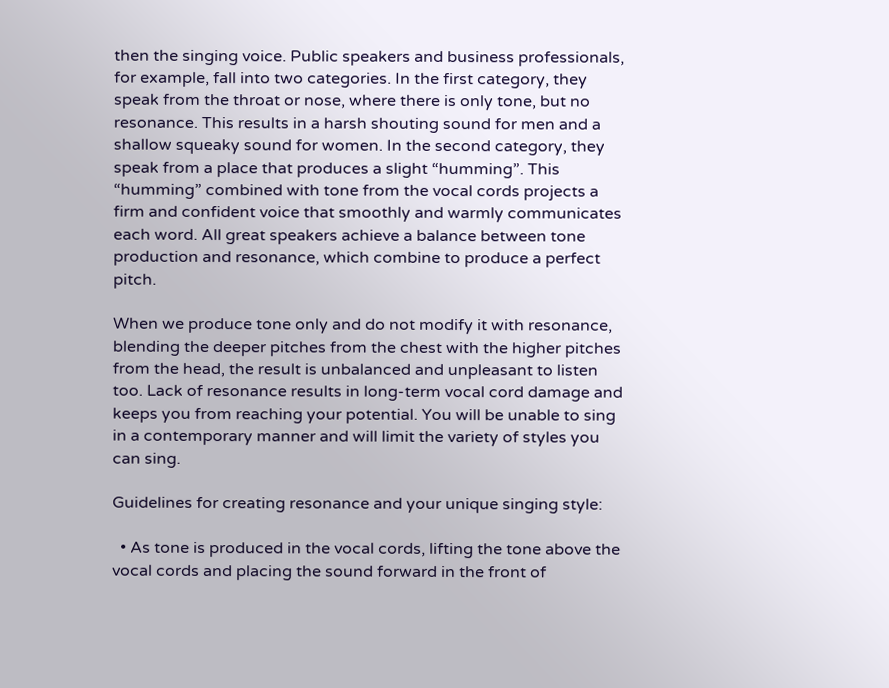then the singing voice. Public speakers and business professionals, for example, fall into two categories. In the first category, they speak from the throat or nose, where there is only tone, but no resonance. This results in a harsh shouting sound for men and a shallow squeaky sound for women. In the second category, they speak from a place that produces a slight “humming”. This “humming” combined with tone from the vocal cords projects a firm and confident voice that smoothly and warmly communicates each word. All great speakers achieve a balance between tone production and resonance, which combine to produce a perfect pitch.

When we produce tone only and do not modify it with resonance, blending the deeper pitches from the chest with the higher pitches from the head, the result is unbalanced and unpleasant to listen too. Lack of resonance results in long-term vocal cord damage and keeps you from reaching your potential. You will be unable to sing in a contemporary manner and will limit the variety of styles you can sing.

Guidelines for creating resonance and your unique singing style:

  • As tone is produced in the vocal cords, lifting the tone above the vocal cords and placing the sound forward in the front of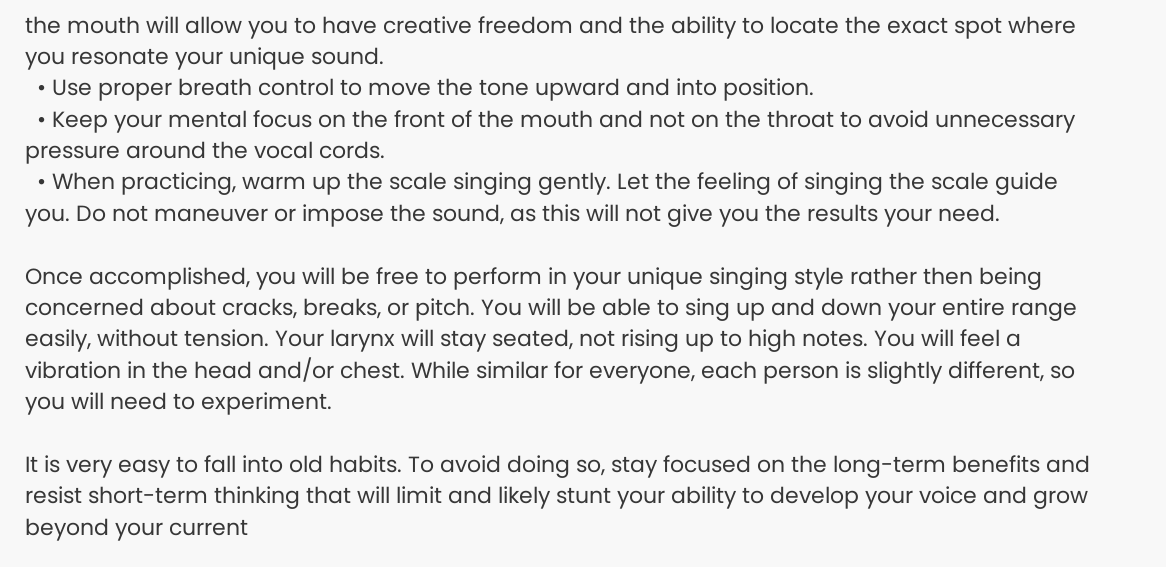the mouth will allow you to have creative freedom and the ability to locate the exact spot where you resonate your unique sound.
  • Use proper breath control to move the tone upward and into position.
  • Keep your mental focus on the front of the mouth and not on the throat to avoid unnecessary pressure around the vocal cords.
  • When practicing, warm up the scale singing gently. Let the feeling of singing the scale guide you. Do not maneuver or impose the sound, as this will not give you the results your need.

Once accomplished, you will be free to perform in your unique singing style rather then being concerned about cracks, breaks, or pitch. You will be able to sing up and down your entire range easily, without tension. Your larynx will stay seated, not rising up to high notes. You will feel a vibration in the head and/or chest. While similar for everyone, each person is slightly different, so you will need to experiment.

It is very easy to fall into old habits. To avoid doing so, stay focused on the long-term benefits and resist short-term thinking that will limit and likely stunt your ability to develop your voice and grow beyond your current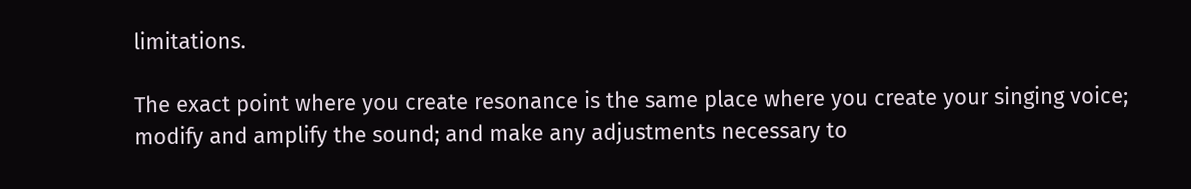limitations.

The exact point where you create resonance is the same place where you create your singing voice; modify and amplify the sound; and make any adjustments necessary to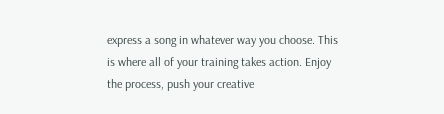express a song in whatever way you choose. This is where all of your training takes action. Enjoy the process, push your creative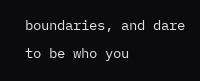boundaries, and dare to be who you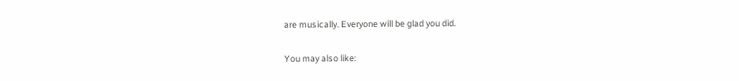are musically. Everyone will be glad you did.

You may also like: